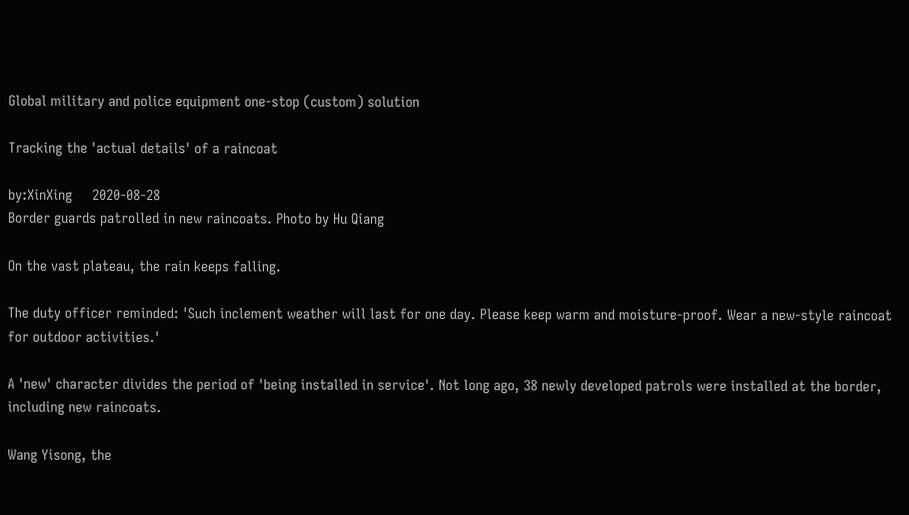Global military and police equipment one-stop (custom) solution

Tracking the 'actual details' of a raincoat

by:XinXing     2020-08-28
Border guards patrolled in new raincoats. Photo by Hu Qiang

On the vast plateau, the rain keeps falling.

The duty officer reminded: 'Such inclement weather will last for one day. Please keep warm and moisture-proof. Wear a new-style raincoat for outdoor activities.'

A 'new' character divides the period of 'being installed in service'. Not long ago, 38 newly developed patrols were installed at the border, including new raincoats.

Wang Yisong, the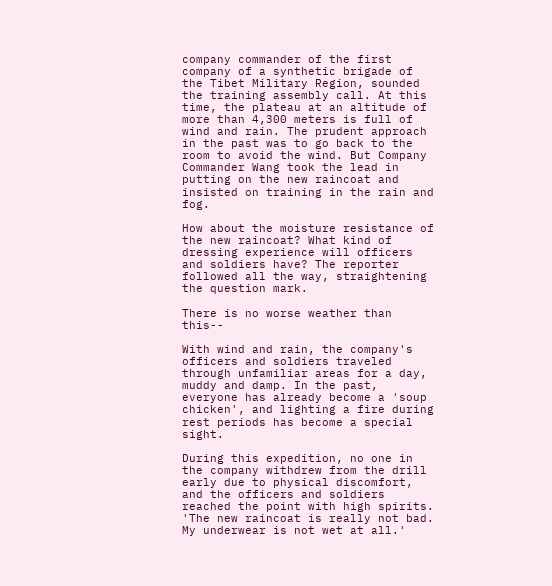company commander of the first company of a synthetic brigade of the Tibet Military Region, sounded the training assembly call. At this time, the plateau at an altitude of more than 4,300 meters is full of wind and rain. The prudent approach in the past was to go back to the room to avoid the wind. But Company Commander Wang took the lead in putting on the new raincoat and insisted on training in the rain and fog.

How about the moisture resistance of the new raincoat? What kind of dressing experience will officers and soldiers have? The reporter followed all the way, straightening the question mark.

There is no worse weather than this--

With wind and rain, the company's officers and soldiers traveled through unfamiliar areas for a day, muddy and damp. In the past, everyone has already become a 'soup chicken', and lighting a fire during rest periods has become a special sight.

During this expedition, no one in the company withdrew from the drill early due to physical discomfort, and the officers and soldiers reached the point with high spirits. 'The new raincoat is really not bad. My underwear is not wet at all.'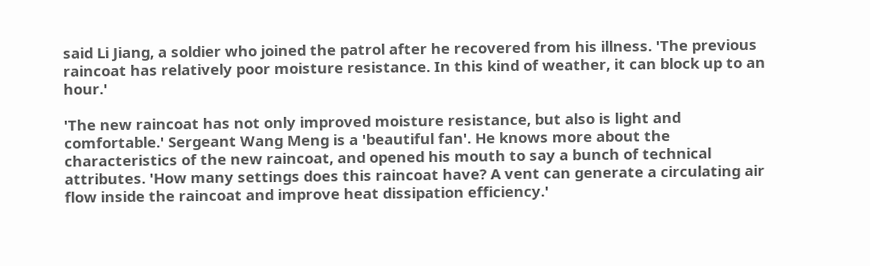said Li Jiang, a soldier who joined the patrol after he recovered from his illness. 'The previous raincoat has relatively poor moisture resistance. In this kind of weather, it can block up to an hour.'

'The new raincoat has not only improved moisture resistance, but also is light and comfortable.' Sergeant Wang Meng is a 'beautiful fan'. He knows more about the characteristics of the new raincoat, and opened his mouth to say a bunch of technical attributes. 'How many settings does this raincoat have? A vent can generate a circulating air flow inside the raincoat and improve heat dissipation efficiency.'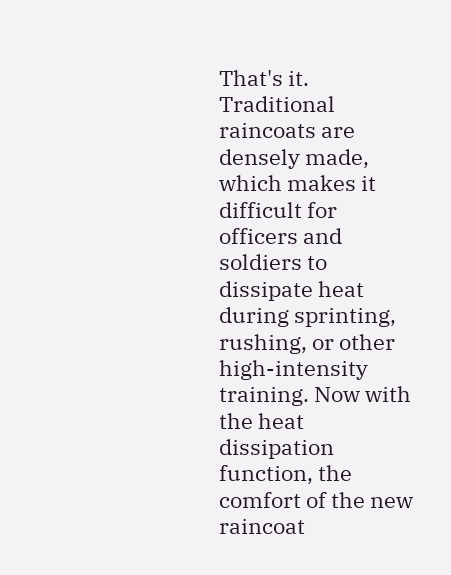That's it. Traditional raincoats are densely made, which makes it difficult for officers and soldiers to dissipate heat during sprinting, rushing, or other high-intensity training. Now with the heat dissipation function, the comfort of the new raincoat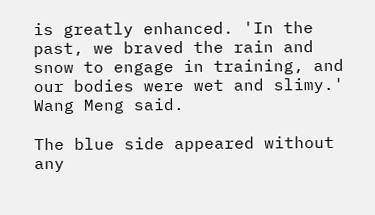is greatly enhanced. 'In the past, we braved the rain and snow to engage in training, and our bodies were wet and slimy.' Wang Meng said.

The blue side appeared without any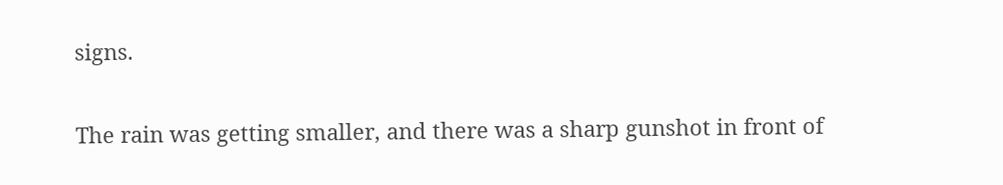signs.

The rain was getting smaller, and there was a sharp gunshot in front of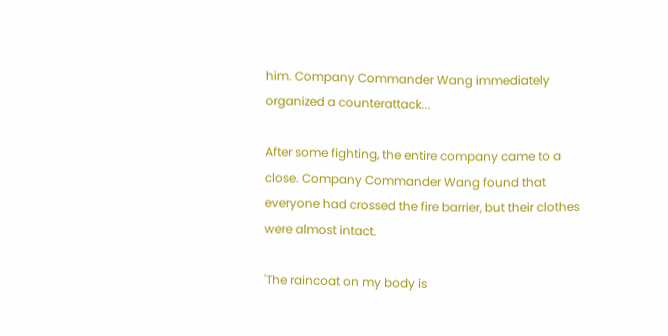him. Company Commander Wang immediately organized a counterattack...

After some fighting, the entire company came to a close. Company Commander Wang found that everyone had crossed the fire barrier, but their clothes were almost intact.

'The raincoat on my body is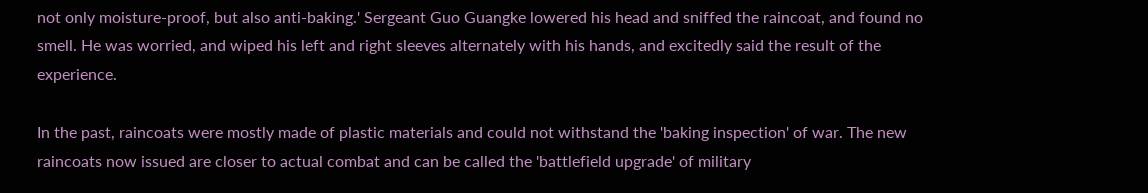not only moisture-proof, but also anti-baking.' Sergeant Guo Guangke lowered his head and sniffed the raincoat, and found no smell. He was worried, and wiped his left and right sleeves alternately with his hands, and excitedly said the result of the experience.

In the past, raincoats were mostly made of plastic materials and could not withstand the 'baking inspection' of war. The new raincoats now issued are closer to actual combat and can be called the 'battlefield upgrade' of military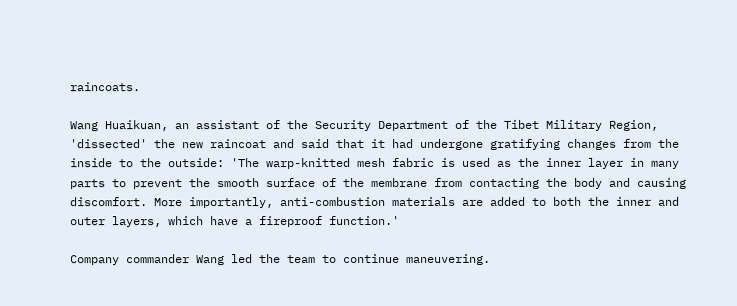raincoats.

Wang Huaikuan, an assistant of the Security Department of the Tibet Military Region, 'dissected' the new raincoat and said that it had undergone gratifying changes from the inside to the outside: 'The warp-knitted mesh fabric is used as the inner layer in many parts to prevent the smooth surface of the membrane from contacting the body and causing discomfort. More importantly, anti-combustion materials are added to both the inner and outer layers, which have a fireproof function.'

Company commander Wang led the team to continue maneuvering.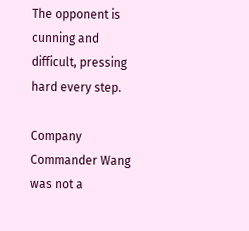The opponent is cunning and difficult, pressing hard every step.

Company Commander Wang was not a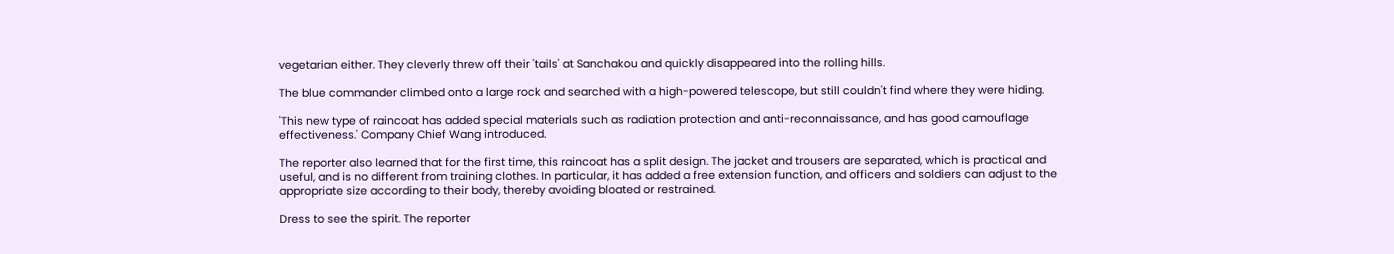vegetarian either. They cleverly threw off their 'tails' at Sanchakou and quickly disappeared into the rolling hills.

The blue commander climbed onto a large rock and searched with a high-powered telescope, but still couldn't find where they were hiding.

'This new type of raincoat has added special materials such as radiation protection and anti-reconnaissance, and has good camouflage effectiveness.' Company Chief Wang introduced.

The reporter also learned that for the first time, this raincoat has a split design. The jacket and trousers are separated, which is practical and useful, and is no different from training clothes. In particular, it has added a free extension function, and officers and soldiers can adjust to the appropriate size according to their body, thereby avoiding bloated or restrained.

Dress to see the spirit. The reporter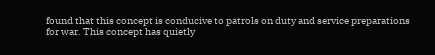found that this concept is conducive to patrols on duty and service preparations for war. This concept has quietly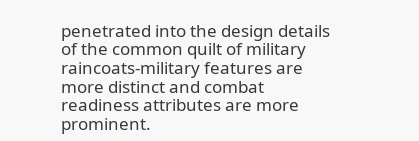penetrated into the design details of the common quilt of military raincoats-military features are more distinct and combat readiness attributes are more prominent.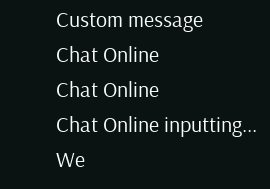Custom message
Chat Online
Chat Online
Chat Online inputting...
We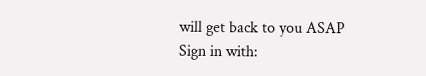will get back to you ASAP
Sign in with: